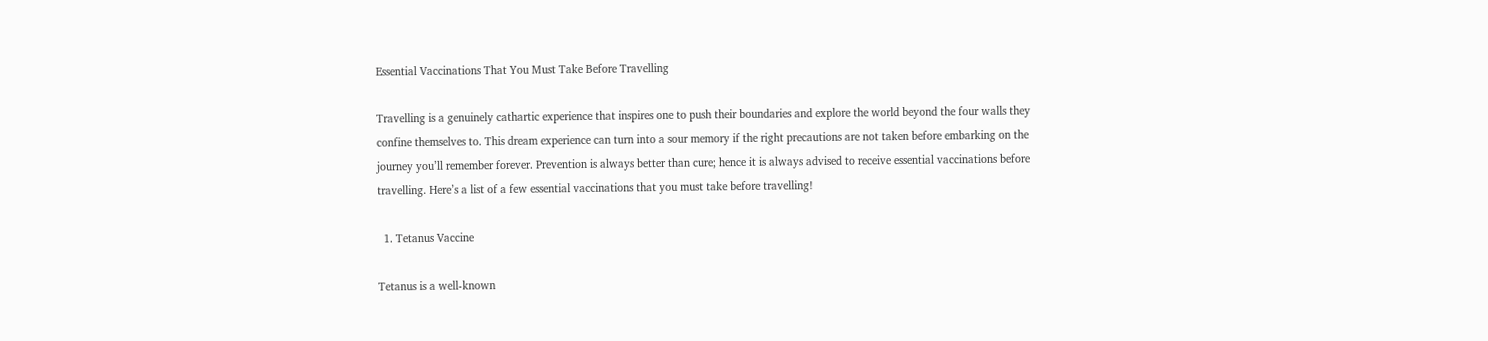Essential Vaccinations That You Must Take Before Travelling

Travelling is a genuinely cathartic experience that inspires one to push their boundaries and explore the world beyond the four walls they confine themselves to. This dream experience can turn into a sour memory if the right precautions are not taken before embarking on the journey you’ll remember forever. Prevention is always better than cure; hence it is always advised to receive essential vaccinations before travelling. Here’s a list of a few essential vaccinations that you must take before travelling!

  1. Tetanus Vaccine

Tetanus is a well-known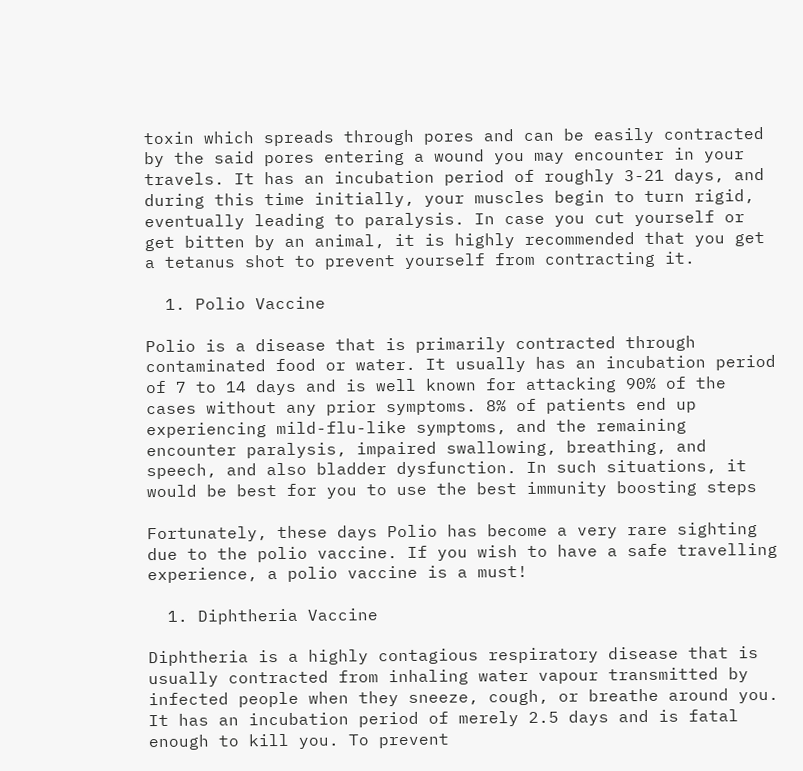toxin which spreads through pores and can be easily contracted by the said pores entering a wound you may encounter in your travels. It has an incubation period of roughly 3-21 days, and during this time initially, your muscles begin to turn rigid, eventually leading to paralysis. In case you cut yourself or get bitten by an animal, it is highly recommended that you get a tetanus shot to prevent yourself from contracting it.

  1. Polio Vaccine

Polio is a disease that is primarily contracted through contaminated food or water. It usually has an incubation period of 7 to 14 days and is well known for attacking 90% of the cases without any prior symptoms. 8% of patients end up experiencing mild-flu-like symptoms, and the remaining encounter paralysis, impaired swallowing, breathing, and speech, and also bladder dysfunction. In such situations, it would be best for you to use the best immunity boosting steps

Fortunately, these days Polio has become a very rare sighting due to the polio vaccine. If you wish to have a safe travelling experience, a polio vaccine is a must!

  1. Diphtheria Vaccine

Diphtheria is a highly contagious respiratory disease that is usually contracted from inhaling water vapour transmitted by infected people when they sneeze, cough, or breathe around you. It has an incubation period of merely 2.5 days and is fatal enough to kill you. To prevent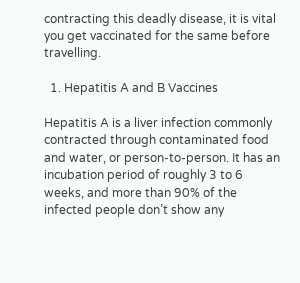contracting this deadly disease, it is vital you get vaccinated for the same before travelling.

  1. Hepatitis A and B Vaccines

Hepatitis A is a liver infection commonly contracted through contaminated food and water, or person-to-person. It has an incubation period of roughly 3 to 6 weeks, and more than 90% of the infected people don’t show any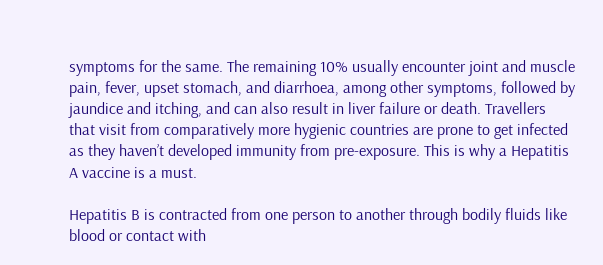symptoms for the same. The remaining 10% usually encounter joint and muscle pain, fever, upset stomach, and diarrhoea, among other symptoms, followed by jaundice and itching, and can also result in liver failure or death. Travellers that visit from comparatively more hygienic countries are prone to get infected as they haven’t developed immunity from pre-exposure. This is why a Hepatitis A vaccine is a must.

Hepatitis B is contracted from one person to another through bodily fluids like blood or contact with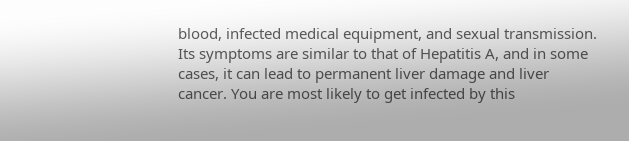blood, infected medical equipment, and sexual transmission. Its symptoms are similar to that of Hepatitis A, and in some cases, it can lead to permanent liver damage and liver cancer. You are most likely to get infected by this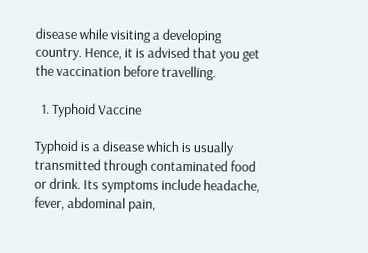disease while visiting a developing country. Hence, it is advised that you get the vaccination before travelling.

  1. Typhoid Vaccine

Typhoid is a disease which is usually transmitted through contaminated food or drink. Its symptoms include headache, fever, abdominal pain,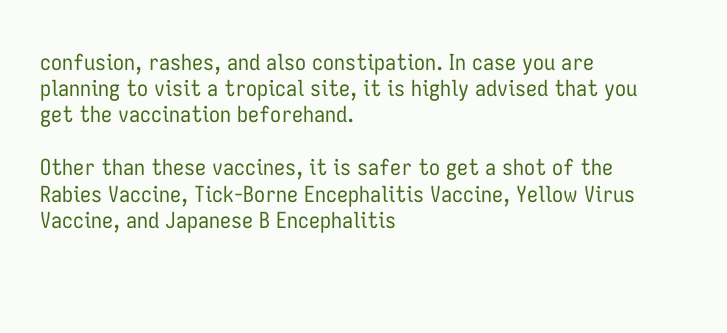confusion, rashes, and also constipation. In case you are planning to visit a tropical site, it is highly advised that you get the vaccination beforehand.

Other than these vaccines, it is safer to get a shot of the Rabies Vaccine, Tick-Borne Encephalitis Vaccine, Yellow Virus Vaccine, and Japanese B Encephalitis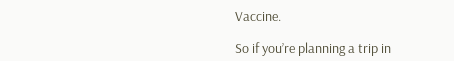Vaccine.

So if you’re planning a trip in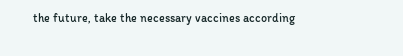the future, take the necessary vaccines according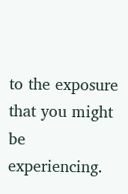to the exposure that you might be experiencing.